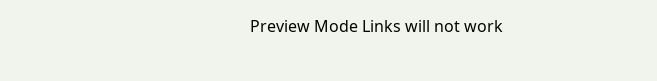Preview Mode Links will not work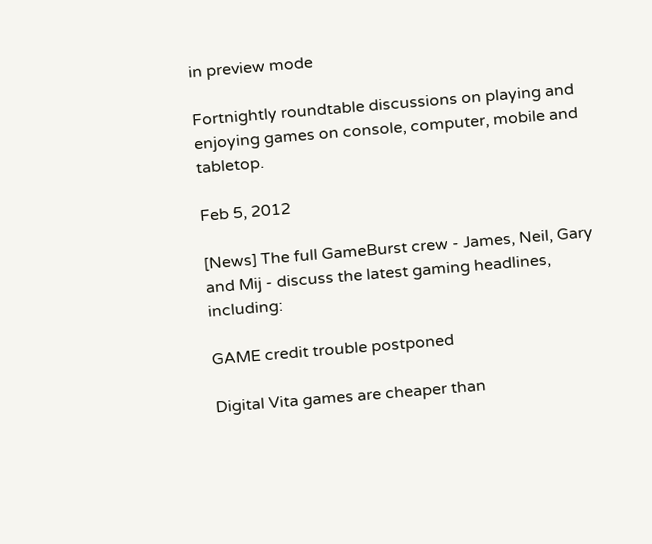in preview mode

Fortnightly roundtable discussions on playing and enjoying games on console, computer, mobile and tabletop.

Feb 5, 2012

[News] The full GameBurst crew - James, Neil, Gary and Mij - discuss the latest gaming headlines, including:

GAME credit trouble postponed

Digital Vita games are cheaper than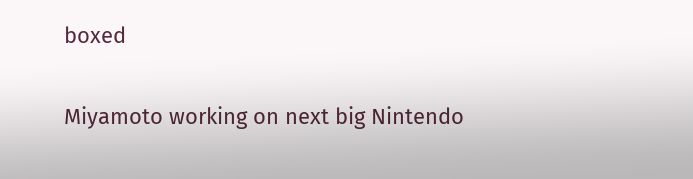boxed

Miyamoto working on next big Nintendo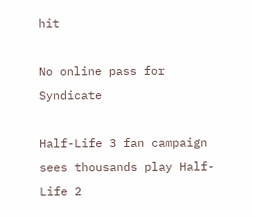hit

No online pass for Syndicate

Half-Life 3 fan campaign sees thousands play Half-Life 2